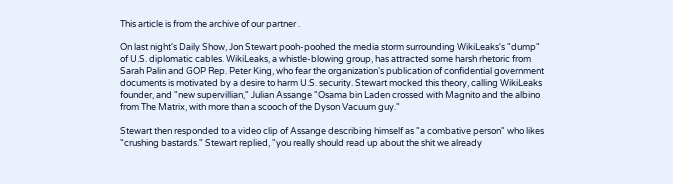This article is from the archive of our partner .

On last night's Daily Show, Jon Stewart pooh-poohed the media storm surrounding WikiLeaks's "dump" of U.S. diplomatic cables. WikiLeaks, a whistle-blowing group, has attracted some harsh rhetoric from Sarah Palin and GOP Rep. Peter King, who fear the organization's publication of confidential government documents is motivated by a desire to harm U.S. security. Stewart mocked this theory, calling WikiLeaks founder, and "new supervillian," Julian Assange "Osama bin Laden crossed with Magnito and the albino from The Matrix, with more than a scooch of the Dyson Vacuum guy."

Stewart then responded to a video clip of Assange describing himself as "a combative person" who likes "crushing bastards." Stewart replied, "you really should read up about the shit we already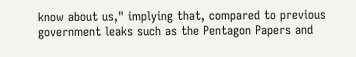know about us," implying that, compared to previous government leaks such as the Pentagon Papers and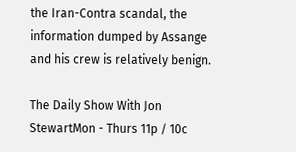the Iran-Contra scandal, the information dumped by Assange and his crew is relatively benign.

The Daily Show With Jon StewartMon - Thurs 11p / 10c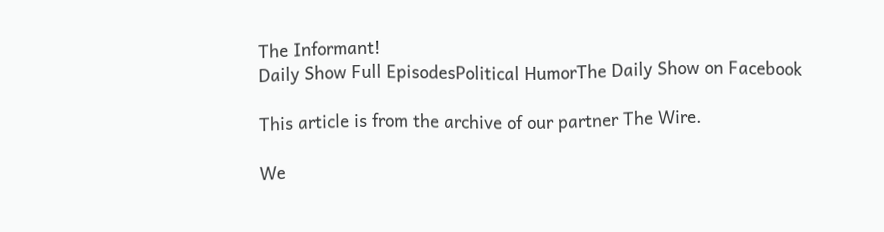The Informant!
Daily Show Full EpisodesPolitical HumorThe Daily Show on Facebook

This article is from the archive of our partner The Wire.

We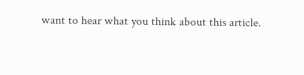want to hear what you think about this article.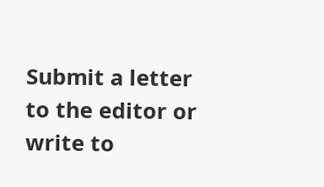Submit a letter to the editor or write to